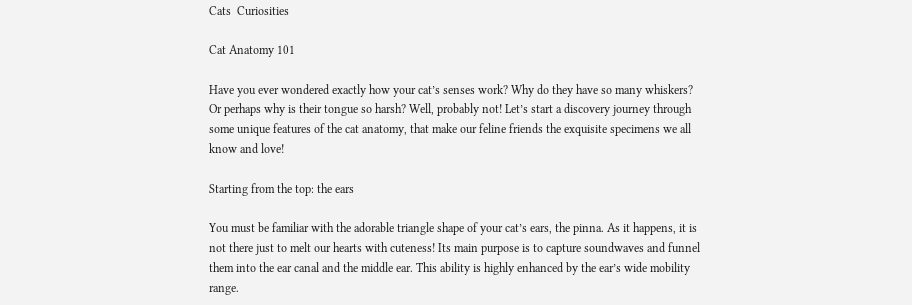Cats  Curiosities

Cat Anatomy 101

Have you ever wondered exactly how your cat’s senses work? Why do they have so many whiskers? Or perhaps why is their tongue so harsh? Well, probably not! Let’s start a discovery journey through some unique features of the cat anatomy, that make our feline friends the exquisite specimens we all know and love!

Starting from the top: the ears

You must be familiar with the adorable triangle shape of your cat’s ears, the pinna. As it happens, it is not there just to melt our hearts with cuteness! Its main purpose is to capture soundwaves and funnel them into the ear canal and the middle ear. This ability is highly enhanced by the ear’s wide mobility range.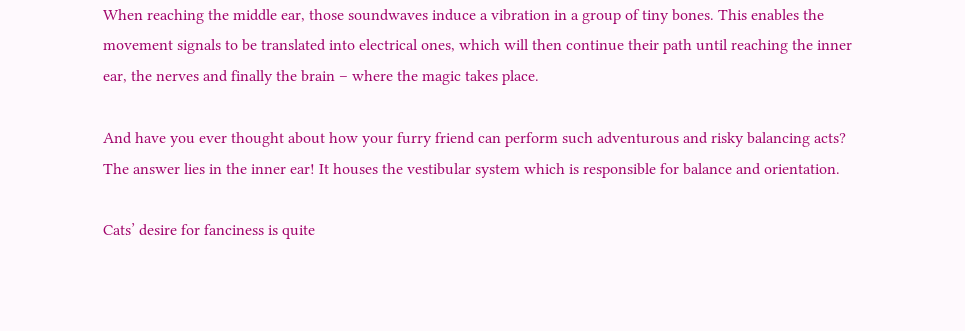When reaching the middle ear, those soundwaves induce a vibration in a group of tiny bones. This enables the movement signals to be translated into electrical ones, which will then continue their path until reaching the inner ear, the nerves and finally the brain – where the magic takes place.

And have you ever thought about how your furry friend can perform such adventurous and risky balancing acts? The answer lies in the inner ear! It houses the vestibular system which is responsible for balance and orientation.

Cats’ desire for fanciness is quite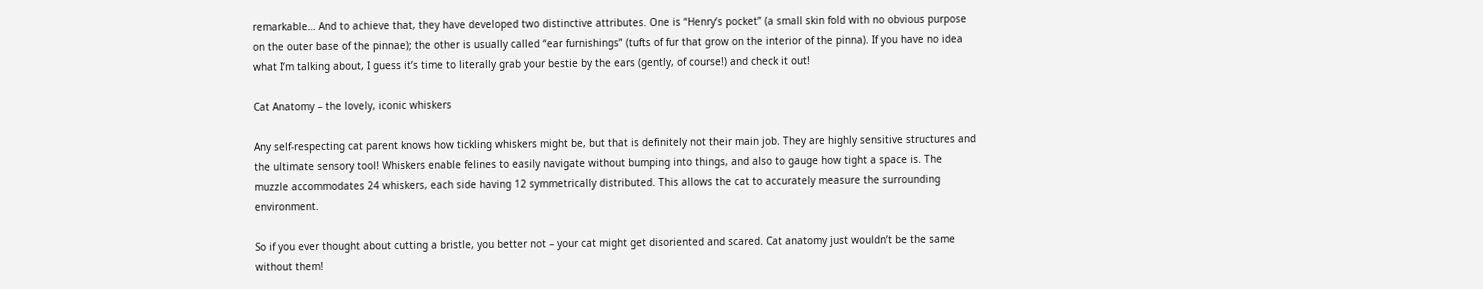remarkable… And to achieve that, they have developed two distinctive attributes. One is “Henry’s pocket” (a small skin fold with no obvious purpose on the outer base of the pinnae); the other is usually called “ear furnishings” (tufts of fur that grow on the interior of the pinna). If you have no idea what I’m talking about, I guess it’s time to literally grab your bestie by the ears (gently, of course!) and check it out!

Cat Anatomy – the lovely, iconic whiskers

Any self-respecting cat parent knows how tickling whiskers might be, but that is definitely not their main job. They are highly sensitive structures and the ultimate sensory tool! Whiskers enable felines to easily navigate without bumping into things, and also to gauge how tight a space is. The muzzle accommodates 24 whiskers, each side having 12 symmetrically distributed. This allows the cat to accurately measure the surrounding environment.

So if you ever thought about cutting a bristle, you better not – your cat might get disoriented and scared. Cat anatomy just wouldn’t be the same without them!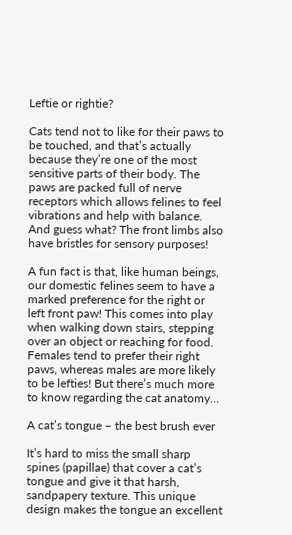Leftie or rightie?

Cats tend not to like for their paws to be touched, and that’s actually because they’re one of the most sensitive parts of their body. The paws are packed full of nerve receptors which allows felines to feel vibrations and help with balance. And guess what? The front limbs also have bristles for sensory purposes!

A fun fact is that, like human beings, our domestic felines seem to have a marked preference for the right or left front paw! This comes into play when walking down stairs, stepping over an object or reaching for food. Females tend to prefer their right paws, whereas males are more likely to be lefties! But there’s much more to know regarding the cat anatomy…

A cat’s tongue – the best brush ever

It’s hard to miss the small sharp spines (papillae) that cover a cat’s tongue and give it that harsh, sandpapery texture. This unique design makes the tongue an excellent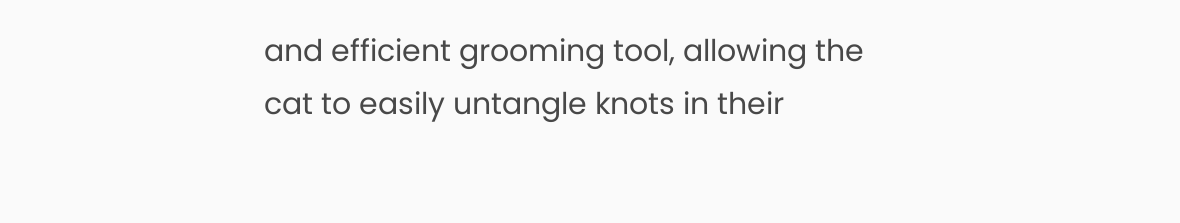and efficient grooming tool, allowing the cat to easily untangle knots in their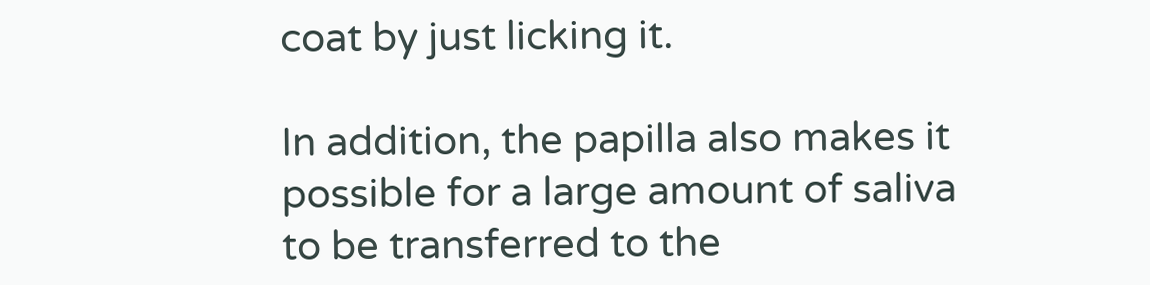coat by just licking it.

In addition, the papilla also makes it possible for a large amount of saliva to be transferred to the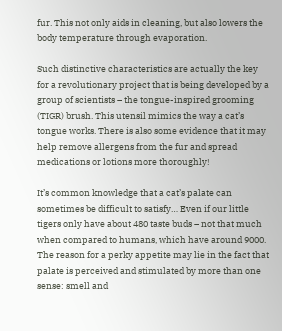fur. This not only aids in cleaning, but also lowers the body temperature through evaporation.

Such distinctive characteristics are actually the key for a revolutionary project that is being developed by a group of scientists – the tongue-inspired grooming (TIGR) brush. This utensil mimics the way a cat’s tongue works. There is also some evidence that it may help remove allergens from the fur and spread medications or lotions more thoroughly!

It’s common knowledge that a cat’s palate can sometimes be difficult to satisfy… Even if our little tigers only have about 480 taste buds – not that much when compared to humans, which have around 9000. The reason for a perky appetite may lie in the fact that palate is perceived and stimulated by more than one sense: smell and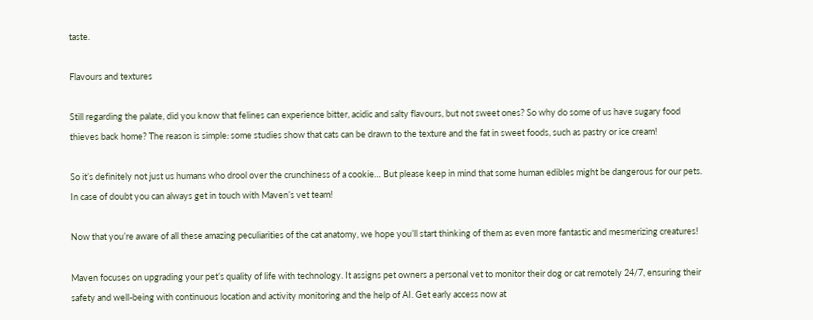taste.

Flavours and textures

Still regarding the palate, did you know that felines can experience bitter, acidic and salty flavours, but not sweet ones? So why do some of us have sugary food thieves back home? The reason is simple: some studies show that cats can be drawn to the texture and the fat in sweet foods, such as pastry or ice cream!

So it’s definitely not just us humans who drool over the crunchiness of a cookie… But please keep in mind that some human edibles might be dangerous for our pets. In case of doubt you can always get in touch with Maven’s vet team!

Now that you’re aware of all these amazing peculiarities of the cat anatomy, we hope you’ll start thinking of them as even more fantastic and mesmerizing creatures!

Maven focuses on upgrading your pet’s quality of life with technology. It assigns pet owners a personal vet to monitor their dog or cat remotely 24/7, ensuring their safety and well-being with continuous location and activity monitoring and the help of AI. Get early access now at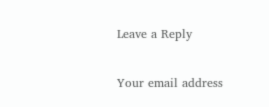Leave a Reply

Your email address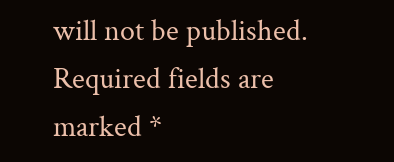will not be published. Required fields are marked *